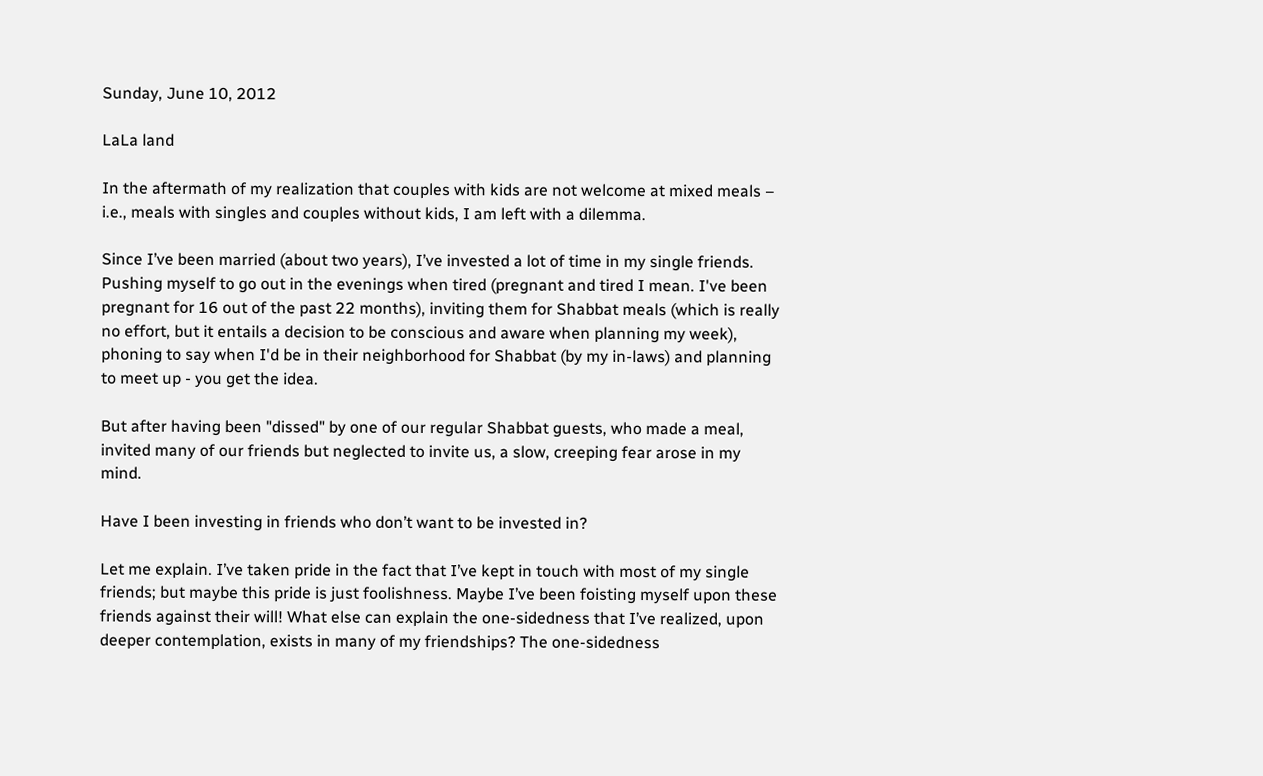Sunday, June 10, 2012

LaLa land

In the aftermath of my realization that couples with kids are not welcome at mixed meals – i.e., meals with singles and couples without kids, I am left with a dilemma.

Since I’ve been married (about two years), I’ve invested a lot of time in my single friends. Pushing myself to go out in the evenings when tired (pregnant and tired I mean. I've been pregnant for 16 out of the past 22 months), inviting them for Shabbat meals (which is really no effort, but it entails a decision to be conscious and aware when planning my week), phoning to say when I'd be in their neighborhood for Shabbat (by my in-laws) and planning to meet up - you get the idea.

But after having been "dissed" by one of our regular Shabbat guests, who made a meal, invited many of our friends but neglected to invite us, a slow, creeping fear arose in my mind.

Have I been investing in friends who don’t want to be invested in?

Let me explain. I’ve taken pride in the fact that I’ve kept in touch with most of my single friends; but maybe this pride is just foolishness. Maybe I’ve been foisting myself upon these friends against their will! What else can explain the one-sidedness that I’ve realized, upon deeper contemplation, exists in many of my friendships? The one-sidedness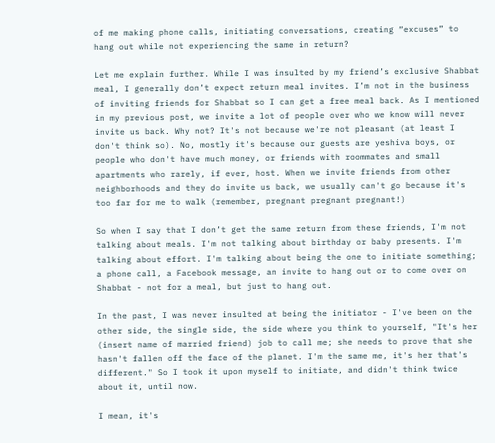of me making phone calls, initiating conversations, creating “excuses” to hang out while not experiencing the same in return?

Let me explain further. While I was insulted by my friend’s exclusive Shabbat meal, I generally don’t expect return meal invites. I’m not in the business of inviting friends for Shabbat so I can get a free meal back. As I mentioned in my previous post, we invite a lot of people over who we know will never invite us back. Why not? It's not because we're not pleasant (at least I don't think so). No, mostly it's because our guests are yeshiva boys, or people who don't have much money, or friends with roommates and small apartments who rarely, if ever, host. When we invite friends from other neighborhoods and they do invite us back, we usually can't go because it's too far for me to walk (remember, pregnant pregnant pregnant!)

So when I say that I don’t get the same return from these friends, I'm not talking about meals. I'm not talking about birthday or baby presents. I'm talking about effort. I'm talking about being the one to initiate something; a phone call, a Facebook message, an invite to hang out or to come over on Shabbat - not for a meal, but just to hang out.

In the past, I was never insulted at being the initiator - I've been on the other side, the single side, the side where you think to yourself, "It's her (insert name of married friend) job to call me; she needs to prove that she hasn't fallen off the face of the planet. I'm the same me, it's her that's different." So I took it upon myself to initiate, and didn't think twice about it, until now.

I mean, it's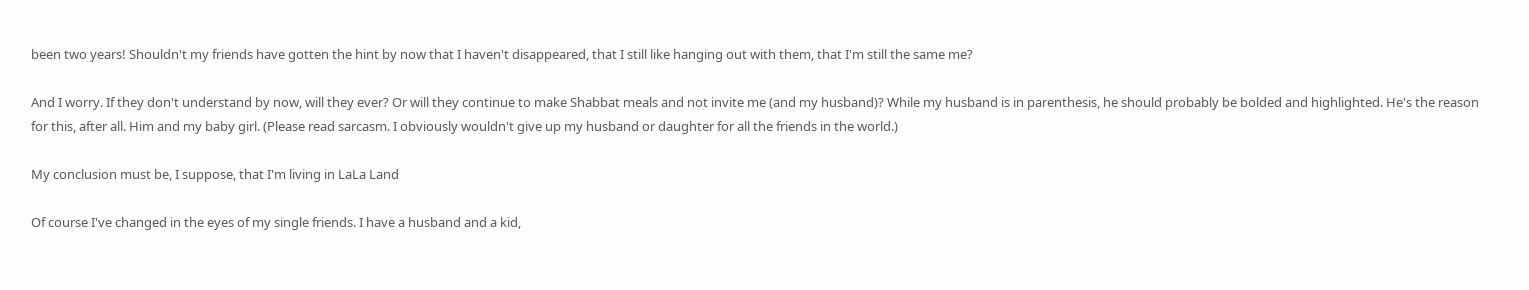been two years! Shouldn't my friends have gotten the hint by now that I haven't disappeared, that I still like hanging out with them, that I'm still the same me?

And I worry. If they don't understand by now, will they ever? Or will they continue to make Shabbat meals and not invite me (and my husband)? While my husband is in parenthesis, he should probably be bolded and highlighted. He's the reason for this, after all. Him and my baby girl. (Please read sarcasm. I obviously wouldn't give up my husband or daughter for all the friends in the world.)

My conclusion must be, I suppose, that I'm living in LaLa Land

Of course I've changed in the eyes of my single friends. I have a husband and a kid,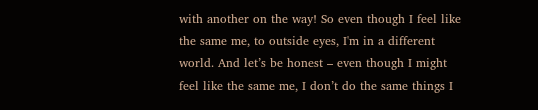with another on the way! So even though I feel like the same me, to outside eyes, I'm in a different world. And let’s be honest – even though I might feel like the same me, I don’t do the same things I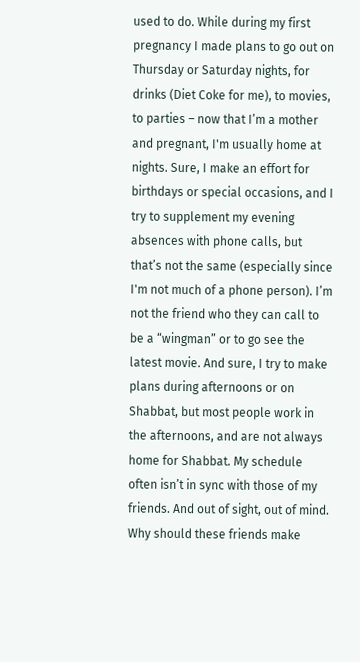used to do. While during my first pregnancy I made plans to go out on Thursday or Saturday nights, for drinks (Diet Coke for me), to movies, to parties – now that I’m a mother and pregnant, I'm usually home at nights. Sure, I make an effort for birthdays or special occasions, and I try to supplement my evening absences with phone calls, but that’s not the same (especially since I'm not much of a phone person). I’m not the friend who they can call to be a “wingman” or to go see the latest movie. And sure, I try to make plans during afternoons or on Shabbat, but most people work in the afternoons, and are not always home for Shabbat. My schedule often isn’t in sync with those of my friends. And out of sight, out of mind. Why should these friends make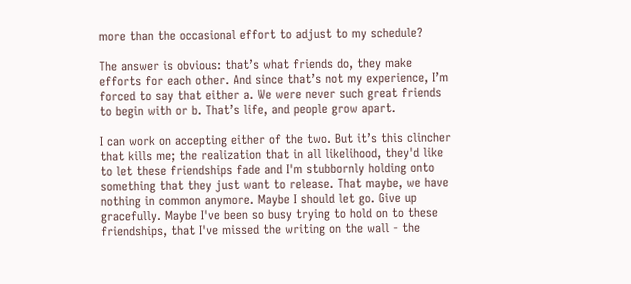more than the occasional effort to adjust to my schedule?

The answer is obvious: that’s what friends do, they make efforts for each other. And since that’s not my experience, I’m forced to say that either a. We were never such great friends to begin with or b. That’s life, and people grow apart.

I can work on accepting either of the two. But it’s this clincher that kills me; the realization that in all likelihood, they'd like to let these friendships fade and I'm stubbornly holding onto something that they just want to release. That maybe, we have nothing in common anymore. Maybe I should let go. Give up gracefully. Maybe I've been so busy trying to hold on to these friendships, that I've missed the writing on the wall - the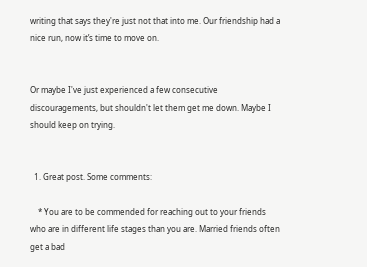writing that says they're just not that into me. Our friendship had a nice run, now it’s time to move on.


Or maybe I've just experienced a few consecutive discouragements, but shouldn't let them get me down. Maybe I should keep on trying.


  1. Great post. Some comments:

    * You are to be commended for reaching out to your friends who are in different life stages than you are. Married friends often get a bad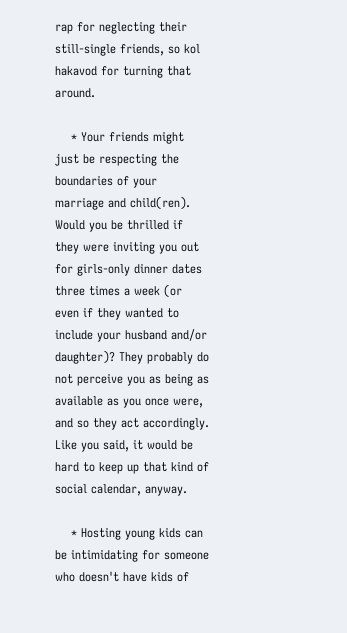rap for neglecting their still-single friends, so kol hakavod for turning that around.

    * Your friends might just be respecting the boundaries of your marriage and child(ren). Would you be thrilled if they were inviting you out for girls-only dinner dates three times a week (or even if they wanted to include your husband and/or daughter)? They probably do not perceive you as being as available as you once were, and so they act accordingly. Like you said, it would be hard to keep up that kind of social calendar, anyway.

    * Hosting young kids can be intimidating for someone who doesn't have kids of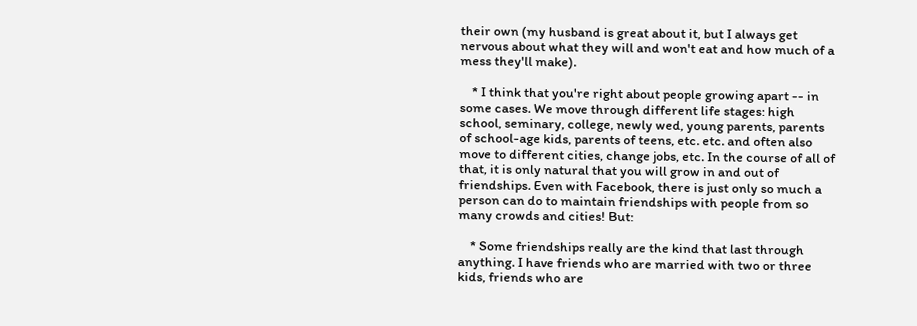their own (my husband is great about it, but I always get nervous about what they will and won't eat and how much of a mess they'll make).

    * I think that you're right about people growing apart -- in some cases. We move through different life stages: high school, seminary, college, newly wed, young parents, parents of school-age kids, parents of teens, etc. etc. and often also move to different cities, change jobs, etc. In the course of all of that, it is only natural that you will grow in and out of friendships. Even with Facebook, there is just only so much a person can do to maintain friendships with people from so many crowds and cities! But:

    * Some friendships really are the kind that last through anything. I have friends who are married with two or three kids, friends who are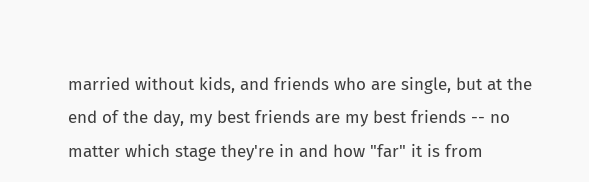married without kids, and friends who are single, but at the end of the day, my best friends are my best friends -- no matter which stage they're in and how "far" it is from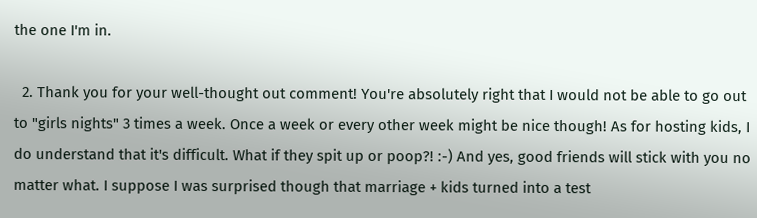the one I'm in.

  2. Thank you for your well-thought out comment! You're absolutely right that I would not be able to go out to "girls nights" 3 times a week. Once a week or every other week might be nice though! As for hosting kids, I do understand that it's difficult. What if they spit up or poop?! :-) And yes, good friends will stick with you no matter what. I suppose I was surprised though that marriage + kids turned into a test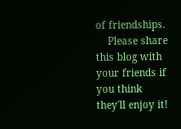of friendships.
    Please share this blog with your friends if you think they'll enjoy it!